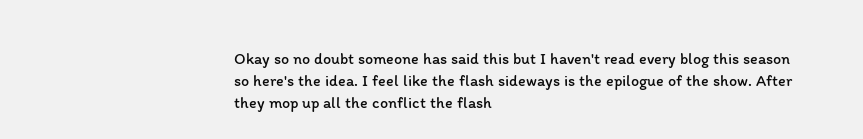Okay so no doubt someone has said this but I haven't read every blog this season so here's the idea. I feel like the flash sideways is the epilogue of the show. After they mop up all the conflict the flash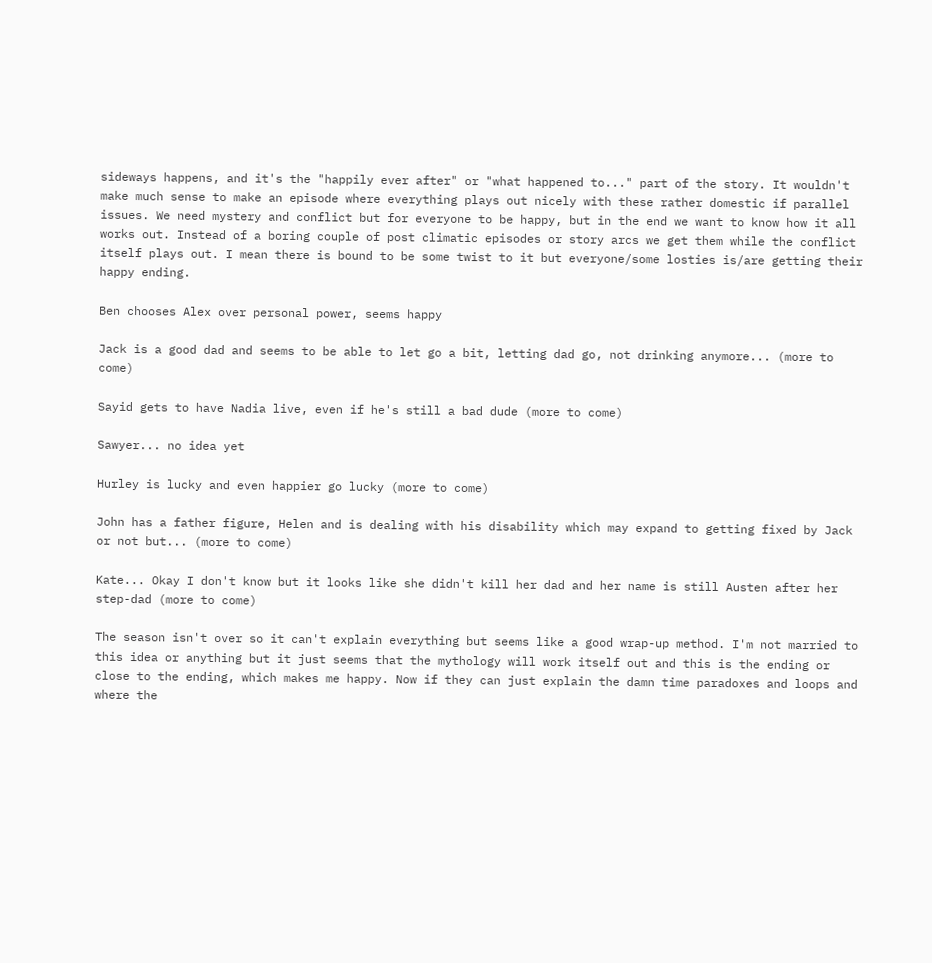sideways happens, and it's the "happily ever after" or "what happened to..." part of the story. It wouldn't make much sense to make an episode where everything plays out nicely with these rather domestic if parallel issues. We need mystery and conflict but for everyone to be happy, but in the end we want to know how it all works out. Instead of a boring couple of post climatic episodes or story arcs we get them while the conflict itself plays out. I mean there is bound to be some twist to it but everyone/some losties is/are getting their happy ending.

Ben chooses Alex over personal power, seems happy

Jack is a good dad and seems to be able to let go a bit, letting dad go, not drinking anymore... (more to come)

Sayid gets to have Nadia live, even if he's still a bad dude (more to come)

Sawyer... no idea yet

Hurley is lucky and even happier go lucky (more to come)

John has a father figure, Helen and is dealing with his disability which may expand to getting fixed by Jack or not but... (more to come)

Kate... Okay I don't know but it looks like she didn't kill her dad and her name is still Austen after her step-dad (more to come)

The season isn't over so it can't explain everything but seems like a good wrap-up method. I'm not married to this idea or anything but it just seems that the mythology will work itself out and this is the ending or close to the ending, which makes me happy. Now if they can just explain the damn time paradoxes and loops and where the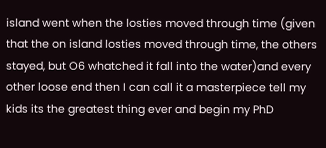island went when the losties moved through time (given that the on island losties moved through time, the others stayed, but O6 whatched it fall into the water)and every other loose end then I can call it a masterpiece tell my kids its the greatest thing ever and begin my PhD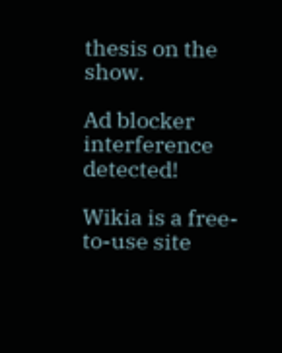thesis on the show.

Ad blocker interference detected!

Wikia is a free-to-use site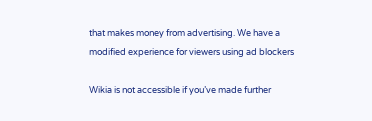that makes money from advertising. We have a modified experience for viewers using ad blockers

Wikia is not accessible if you’ve made further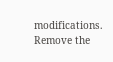modifications. Remove the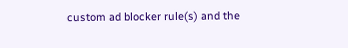custom ad blocker rule(s) and the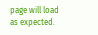page will load as expected.